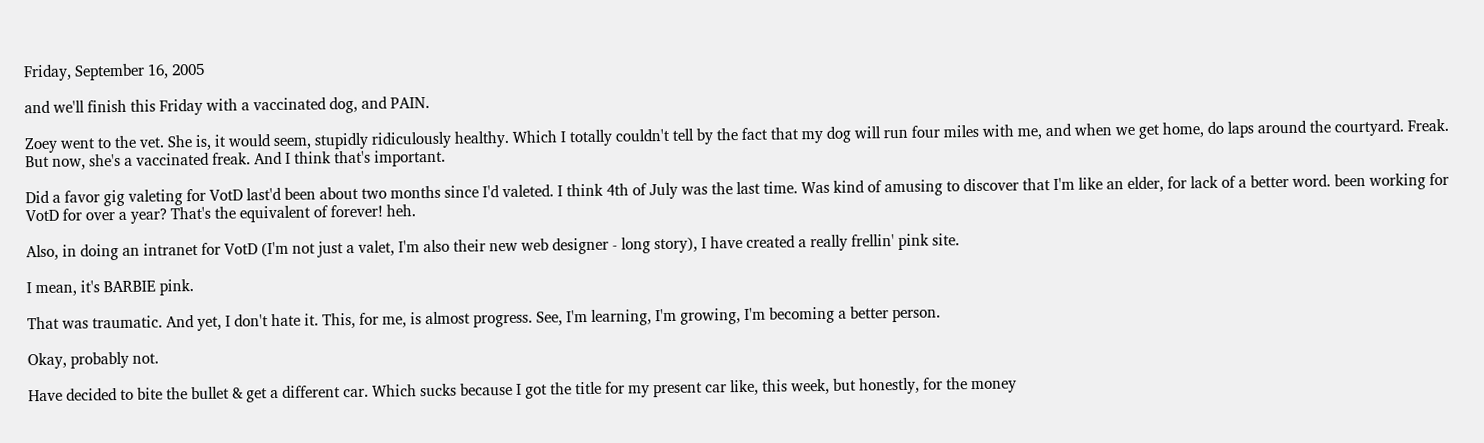Friday, September 16, 2005

and we'll finish this Friday with a vaccinated dog, and PAIN.

Zoey went to the vet. She is, it would seem, stupidly ridiculously healthy. Which I totally couldn't tell by the fact that my dog will run four miles with me, and when we get home, do laps around the courtyard. Freak.
But now, she's a vaccinated freak. And I think that's important.

Did a favor gig valeting for VotD last'd been about two months since I'd valeted. I think 4th of July was the last time. Was kind of amusing to discover that I'm like an elder, for lack of a better word. been working for VotD for over a year? That's the equivalent of forever! heh.

Also, in doing an intranet for VotD (I'm not just a valet, I'm also their new web designer - long story), I have created a really frellin' pink site.

I mean, it's BARBIE pink.

That was traumatic. And yet, I don't hate it. This, for me, is almost progress. See, I'm learning, I'm growing, I'm becoming a better person.

Okay, probably not.

Have decided to bite the bullet & get a different car. Which sucks because I got the title for my present car like, this week, but honestly, for the money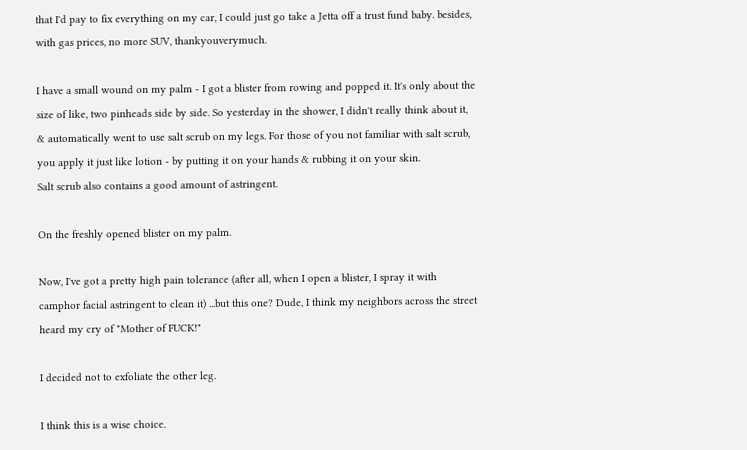that I'd pay to fix everything on my car, I could just go take a Jetta off a trust fund baby. besides, with gas prices, no more SUV, thankyouverymuch.

I have a small wound on my palm - I got a blister from rowing and popped it. It's only about the size of like, two pinheads side by side. So yesterday in the shower, I didn't really think about it, & automatically went to use salt scrub on my legs. For those of you not familiar with salt scrub, you apply it just like lotion - by putting it on your hands & rubbing it on your skin.
Salt scrub also contains a good amount of astringent.

On the freshly opened blister on my palm.

Now, I've got a pretty high pain tolerance (after all, when I open a blister, I spray it with camphor facial astringent to clean it) ...but this one? Dude, I think my neighbors across the street heard my cry of "Mother of FUCK!"

I decided not to exfoliate the other leg.

I think this is a wise choice.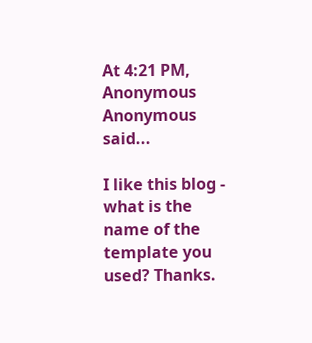At 4:21 PM, Anonymous Anonymous said...

I like this blog - what is the name of the template you used? Thanks.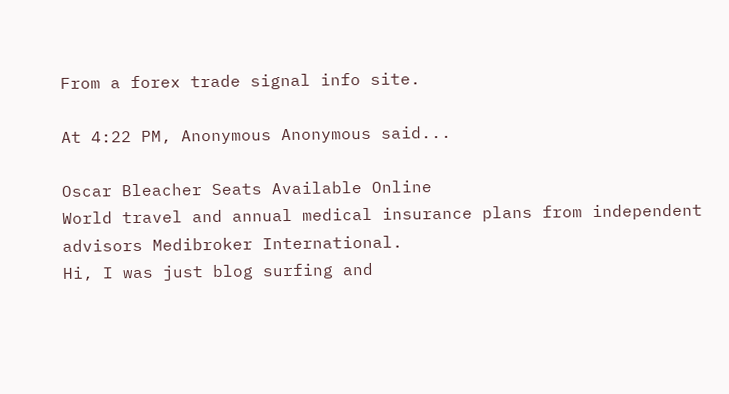From a forex trade signal info site.

At 4:22 PM, Anonymous Anonymous said...

Oscar Bleacher Seats Available Online
World travel and annual medical insurance plans from independent advisors Medibroker International.
Hi, I was just blog surfing and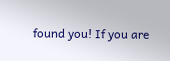found you! If you are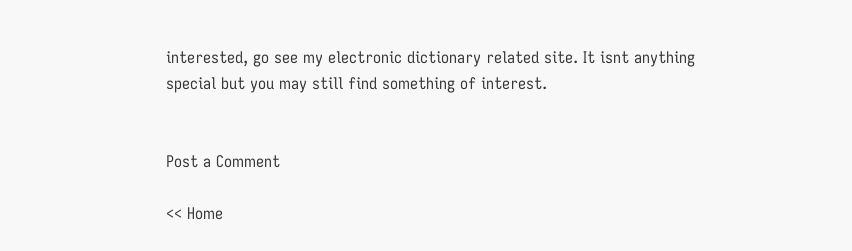interested, go see my electronic dictionary related site. It isnt anything special but you may still find something of interest.


Post a Comment

<< Home